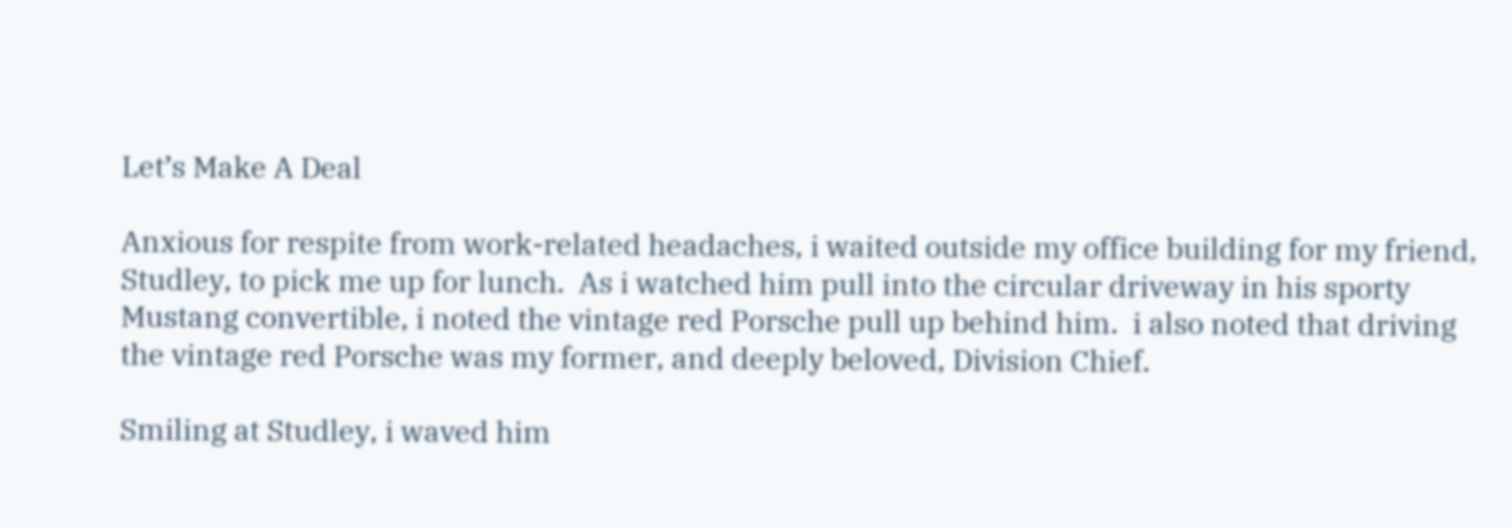Let’s Make A Deal

Anxious for respite from work-related headaches, i waited outside my office building for my friend, Studley, to pick me up for lunch.  As i watched him pull into the circular driveway in his sporty Mustang convertible, i noted the vintage red Porsche pull up behind him.  i also noted that driving the vintage red Porsche was my former, and deeply beloved, Division Chief.

Smiling at Studley, i waved him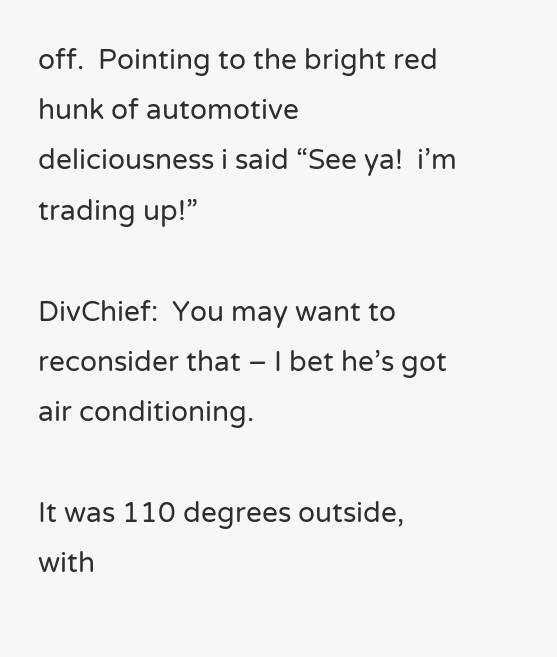off.  Pointing to the bright red hunk of automotive deliciousness i said “See ya!  i’m trading up!”

DivChief:  You may want to reconsider that – I bet he’s got air conditioning.

It was 110 degrees outside, with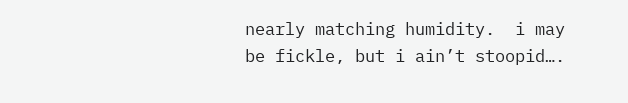nearly matching humidity.  i may be fickle, but i ain’t stoopid….